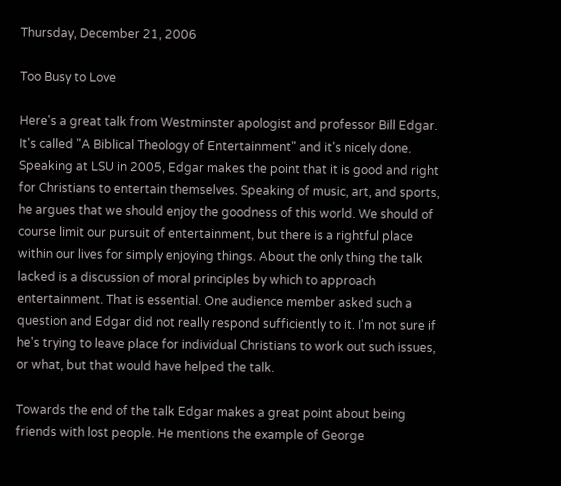Thursday, December 21, 2006

Too Busy to Love

Here's a great talk from Westminster apologist and professor Bill Edgar. It's called "A Biblical Theology of Entertainment" and it's nicely done. Speaking at LSU in 2005, Edgar makes the point that it is good and right for Christians to entertain themselves. Speaking of music, art, and sports, he argues that we should enjoy the goodness of this world. We should of course limit our pursuit of entertainment, but there is a rightful place within our lives for simply enjoying things. About the only thing the talk lacked is a discussion of moral principles by which to approach entertainment. That is essential. One audience member asked such a question and Edgar did not really respond sufficiently to it. I'm not sure if he's trying to leave place for individual Christians to work out such issues, or what, but that would have helped the talk.

Towards the end of the talk Edgar makes a great point about being friends with lost people. He mentions the example of George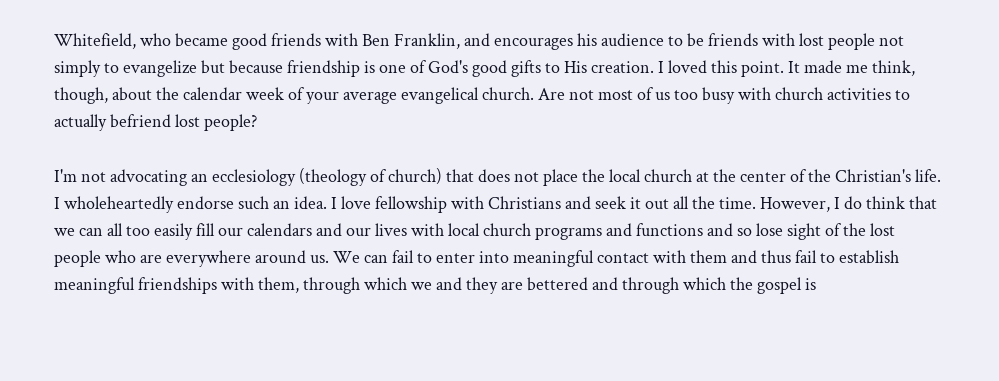Whitefield, who became good friends with Ben Franklin, and encourages his audience to be friends with lost people not simply to evangelize but because friendship is one of God's good gifts to His creation. I loved this point. It made me think, though, about the calendar week of your average evangelical church. Are not most of us too busy with church activities to actually befriend lost people?

I'm not advocating an ecclesiology (theology of church) that does not place the local church at the center of the Christian's life. I wholeheartedly endorse such an idea. I love fellowship with Christians and seek it out all the time. However, I do think that we can all too easily fill our calendars and our lives with local church programs and functions and so lose sight of the lost people who are everywhere around us. We can fail to enter into meaningful contact with them and thus fail to establish meaningful friendships with them, through which we and they are bettered and through which the gospel is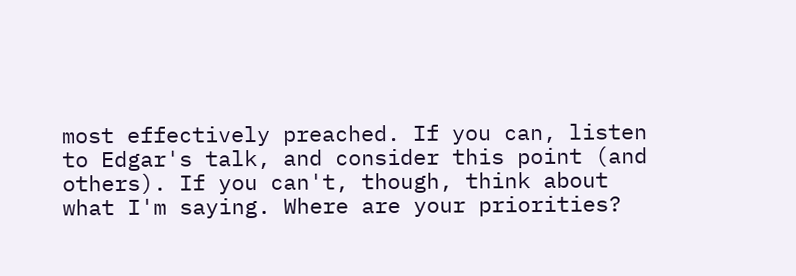most effectively preached. If you can, listen to Edgar's talk, and consider this point (and others). If you can't, though, think about what I'm saying. Where are your priorities?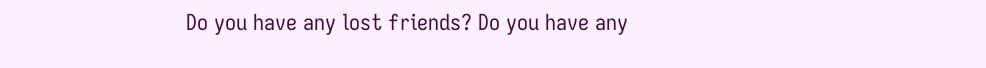Do you have any lost friends? Do you have any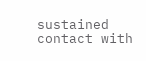sustained contact with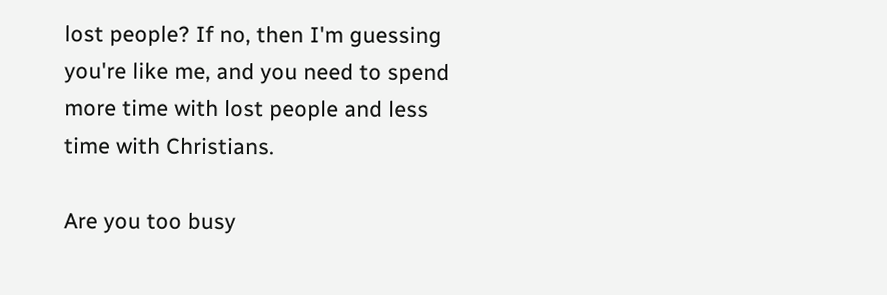lost people? If no, then I'm guessing you're like me, and you need to spend more time with lost people and less time with Christians.

Are you too busy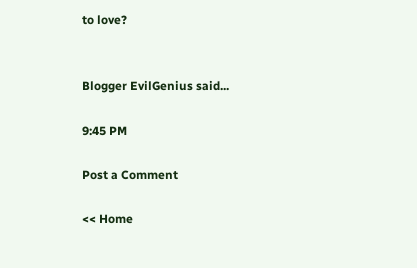to love?


Blogger EvilGenius said...

9:45 PM

Post a Comment

<< Home